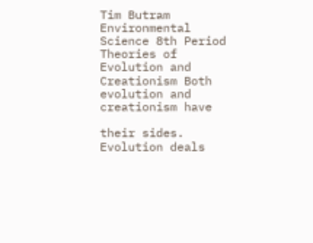Tim Butram Environmental Science 8th Period Theories of Evolution and Creationism Both evolution and creationism have

their sides. Evolution deals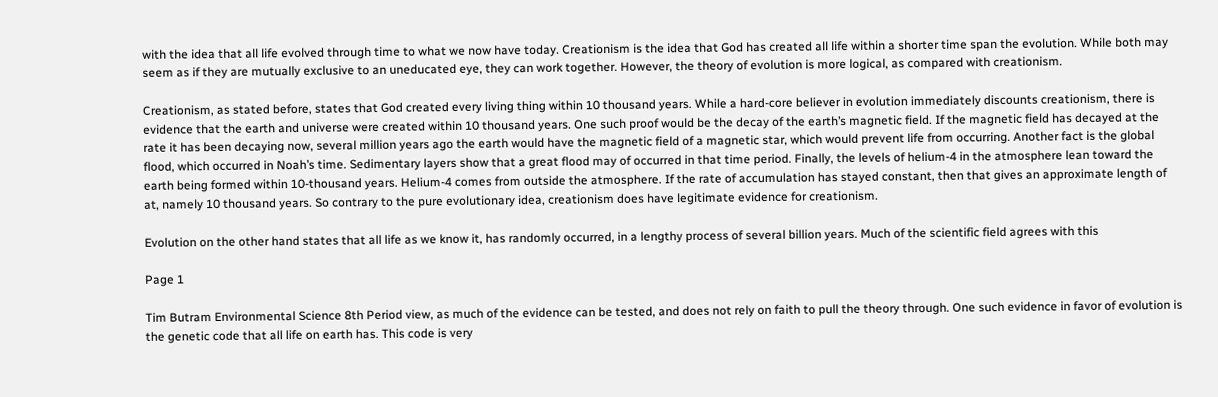with the idea that all life evolved through time to what we now have today. Creationism is the idea that God has created all life within a shorter time span the evolution. While both may seem as if they are mutually exclusive to an uneducated eye, they can work together. However, the theory of evolution is more logical, as compared with creationism.

Creationism, as stated before, states that God created every living thing within 10 thousand years. While a hard-core believer in evolution immediately discounts creationism, there is evidence that the earth and universe were created within 10 thousand years. One such proof would be the decay of the earth’s magnetic field. If the magnetic field has decayed at the rate it has been decaying now, several million years ago the earth would have the magnetic field of a magnetic star, which would prevent life from occurring. Another fact is the global flood, which occurred in Noah’s time. Sedimentary layers show that a great flood may of occurred in that time period. Finally, the levels of helium-4 in the atmosphere lean toward the earth being formed within 10-thousand years. Helium-4 comes from outside the atmosphere. If the rate of accumulation has stayed constant, then that gives an approximate length of at, namely 10 thousand years. So contrary to the pure evolutionary idea, creationism does have legitimate evidence for creationism.

Evolution on the other hand states that all life as we know it, has randomly occurred, in a lengthy process of several billion years. Much of the scientific field agrees with this

Page 1

Tim Butram Environmental Science 8th Period view, as much of the evidence can be tested, and does not rely on faith to pull the theory through. One such evidence in favor of evolution is the genetic code that all life on earth has. This code is very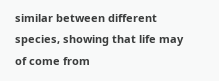similar between different species, showing that life may of come from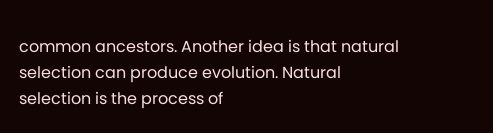common ancestors. Another idea is that natural selection can produce evolution. Natural selection is the process of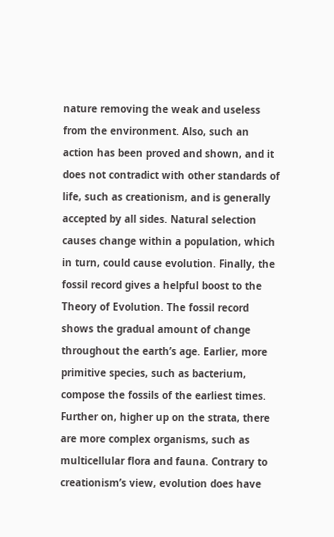nature removing the weak and useless from the environment. Also, such an action has been proved and shown, and it does not contradict with other standards of life, such as creationism, and is generally accepted by all sides. Natural selection causes change within a population, which in turn, could cause evolution. Finally, the fossil record gives a helpful boost to the Theory of Evolution. The fossil record shows the gradual amount of change throughout the earth’s age. Earlier, more primitive species, such as bacterium, compose the fossils of the earliest times. Further on, higher up on the strata, there are more complex organisms, such as multicellular flora and fauna. Contrary to creationism’s view, evolution does have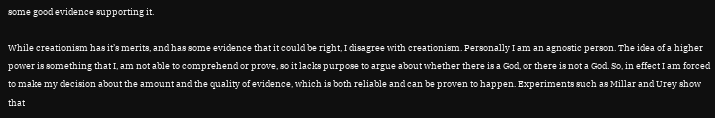some good evidence supporting it.

While creationism has it’s merits, and has some evidence that it could be right, I disagree with creationism. Personally I am an agnostic person. The idea of a higher power is something that I, am not able to comprehend or prove, so it lacks purpose to argue about whether there is a God, or there is not a God. So, in effect I am forced to make my decision about the amount and the quality of evidence, which is both reliable and can be proven to happen. Experiments such as Millar and Urey show that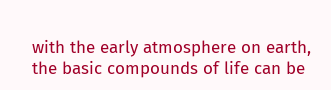with the early atmosphere on earth, the basic compounds of life can be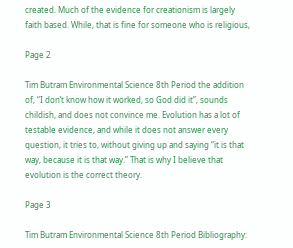created. Much of the evidence for creationism is largely faith based. While, that is fine for someone who is religious,

Page 2

Tim Butram Environmental Science 8th Period the addition of, “I don’t know how it worked, so God did it”, sounds childish, and does not convince me. Evolution has a lot of testable evidence, and while it does not answer every question, it tries to, without giving up and saying “it is that way, because it is that way.” That is why I believe that evolution is the correct theory.

Page 3

Tim Butram Environmental Science 8th Period Bibliography: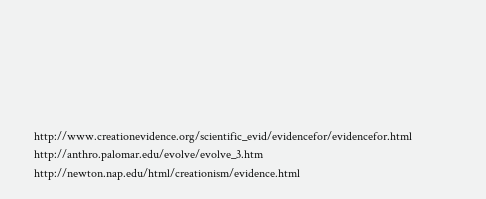http://www.creationevidence.org/scientific_evid/evidencefor/evidencefor.html http://anthro.palomar.edu/evolve/evolve_3.htm http://newton.nap.edu/html/creationism/evidence.html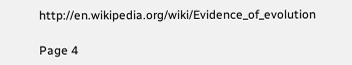http://en.wikipedia.org/wiki/Evidence_of_evolution

Page 4